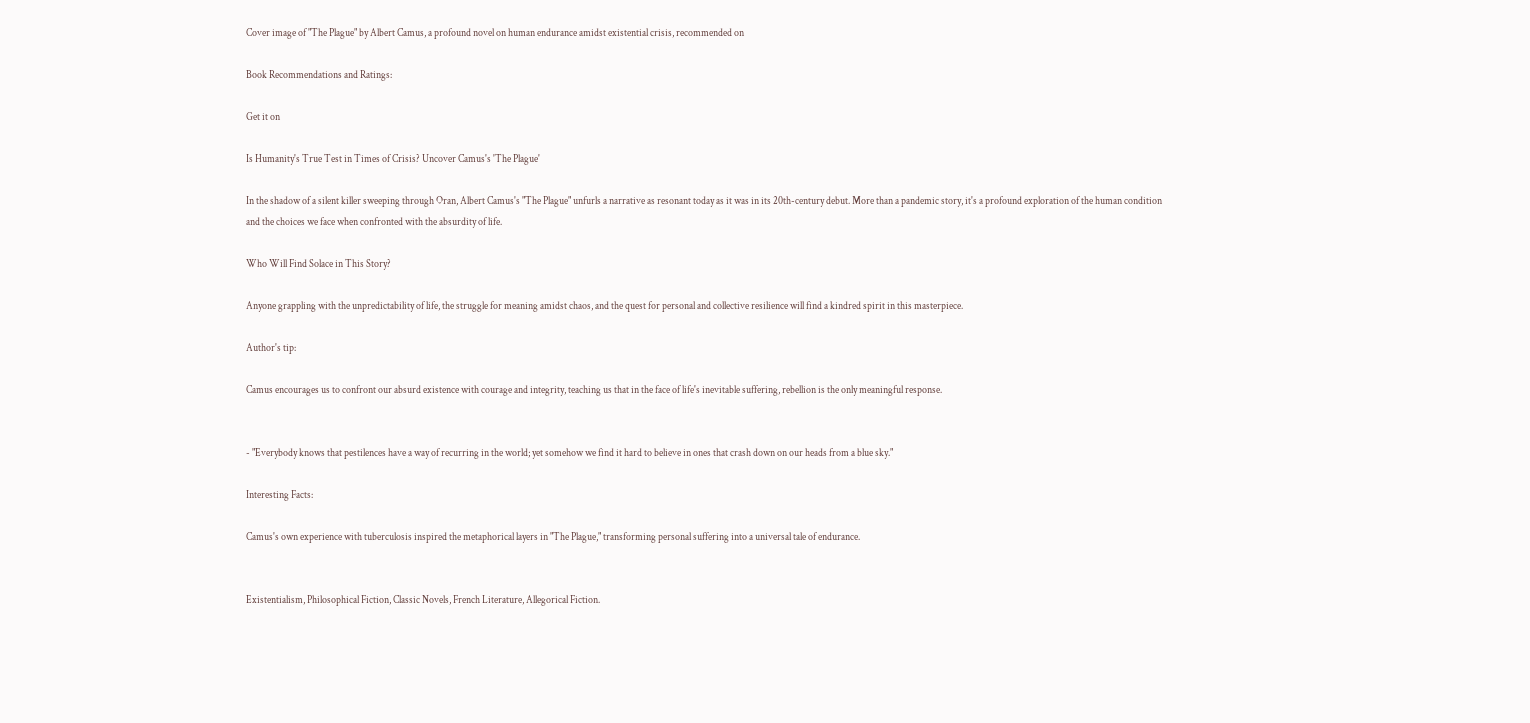Cover image of "The Plague" by Albert Camus, a profound novel on human endurance amidst existential crisis, recommended on

Book Recommendations and Ratings:

Get it on

Is Humanity's True Test in Times of Crisis? Uncover Camus's 'The Plague'

In the shadow of a silent killer sweeping through Oran, Albert Camus's "The Plague" unfurls a narrative as resonant today as it was in its 20th-century debut. More than a pandemic story, it's a profound exploration of the human condition and the choices we face when confronted with the absurdity of life.

Who Will Find Solace in This Story?

Anyone grappling with the unpredictability of life, the struggle for meaning amidst chaos, and the quest for personal and collective resilience will find a kindred spirit in this masterpiece.

Author's tip:

Camus encourages us to confront our absurd existence with courage and integrity, teaching us that in the face of life's inevitable suffering, rebellion is the only meaningful response.


- "Everybody knows that pestilences have a way of recurring in the world; yet somehow we find it hard to believe in ones that crash down on our heads from a blue sky."

Interesting Facts:

Camus's own experience with tuberculosis inspired the metaphorical layers in "The Plague," transforming personal suffering into a universal tale of endurance.


Existentialism, Philosophical Fiction, Classic Novels, French Literature, Allegorical Fiction.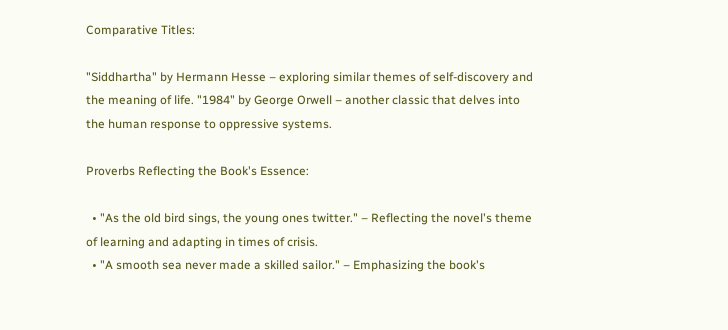Comparative Titles:

"Siddhartha" by Hermann Hesse – exploring similar themes of self-discovery and the meaning of life. "1984" by George Orwell – another classic that delves into the human response to oppressive systems.

Proverbs Reflecting the Book's Essence:

  • "As the old bird sings, the young ones twitter." – Reflecting the novel's theme of learning and adapting in times of crisis.
  • "A smooth sea never made a skilled sailor." – Emphasizing the book's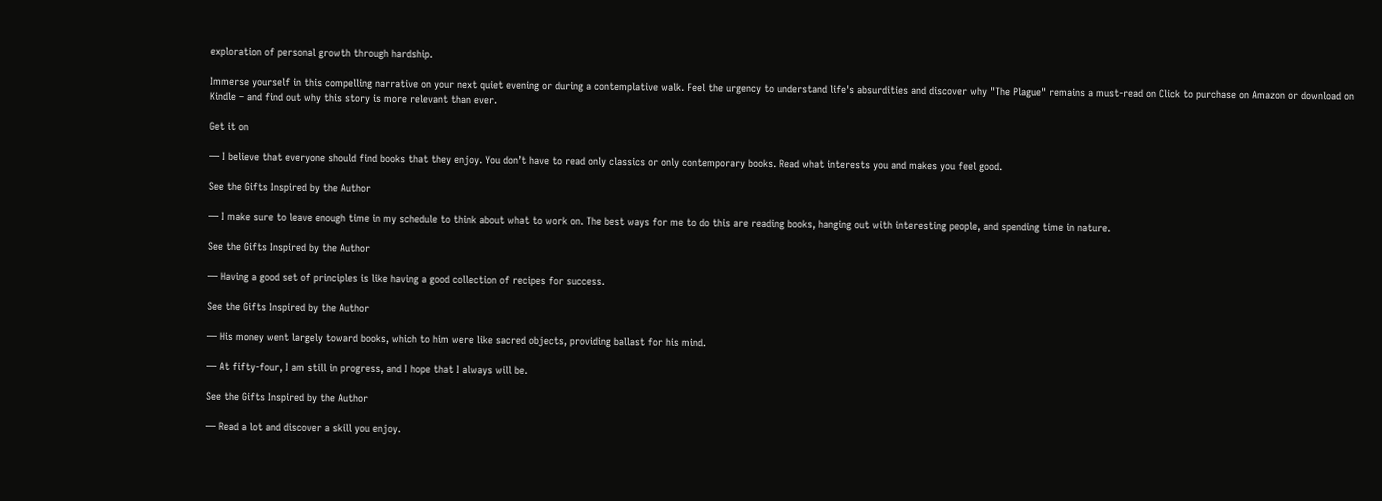exploration of personal growth through hardship.

Immerse yourself in this compelling narrative on your next quiet evening or during a contemplative walk. Feel the urgency to understand life's absurdities and discover why "The Plague" remains a must-read on Click to purchase on Amazon or download on Kindle – and find out why this story is more relevant than ever.

Get it on

— I believe that everyone should find books that they enjoy. You don’t have to read only classics or only contemporary books. Read what interests you and makes you feel good.

See the Gifts Inspired by the Author

— I make sure to leave enough time in my schedule to think about what to work on. The best ways for me to do this are reading books, hanging out with interesting people, and spending time in nature.

See the Gifts Inspired by the Author

— Having a good set of principles is like having a good collection of recipes for success.

See the Gifts Inspired by the Author

— His money went largely toward books, which to him were like sacred objects, providing ballast for his mind.

— At fifty-four, I am still in progress, and I hope that I always will be.

See the Gifts Inspired by the Author

— Read a lot and discover a skill you enjoy.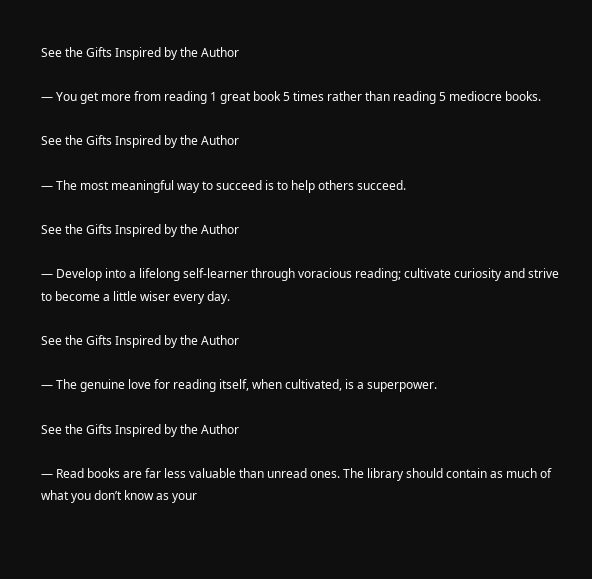See the Gifts Inspired by the Author

— You get more from reading 1 great book 5 times rather than reading 5 mediocre books.

See the Gifts Inspired by the Author

— The most meaningful way to succeed is to help others succeed.

See the Gifts Inspired by the Author

— Develop into a lifelong self-learner through voracious reading; cultivate curiosity and strive to become a little wiser every day.

See the Gifts Inspired by the Author

— The genuine love for reading itself, when cultivated, is a superpower.

See the Gifts Inspired by the Author

— Read books are far less valuable than unread ones. The library should contain as much of what you don’t know as your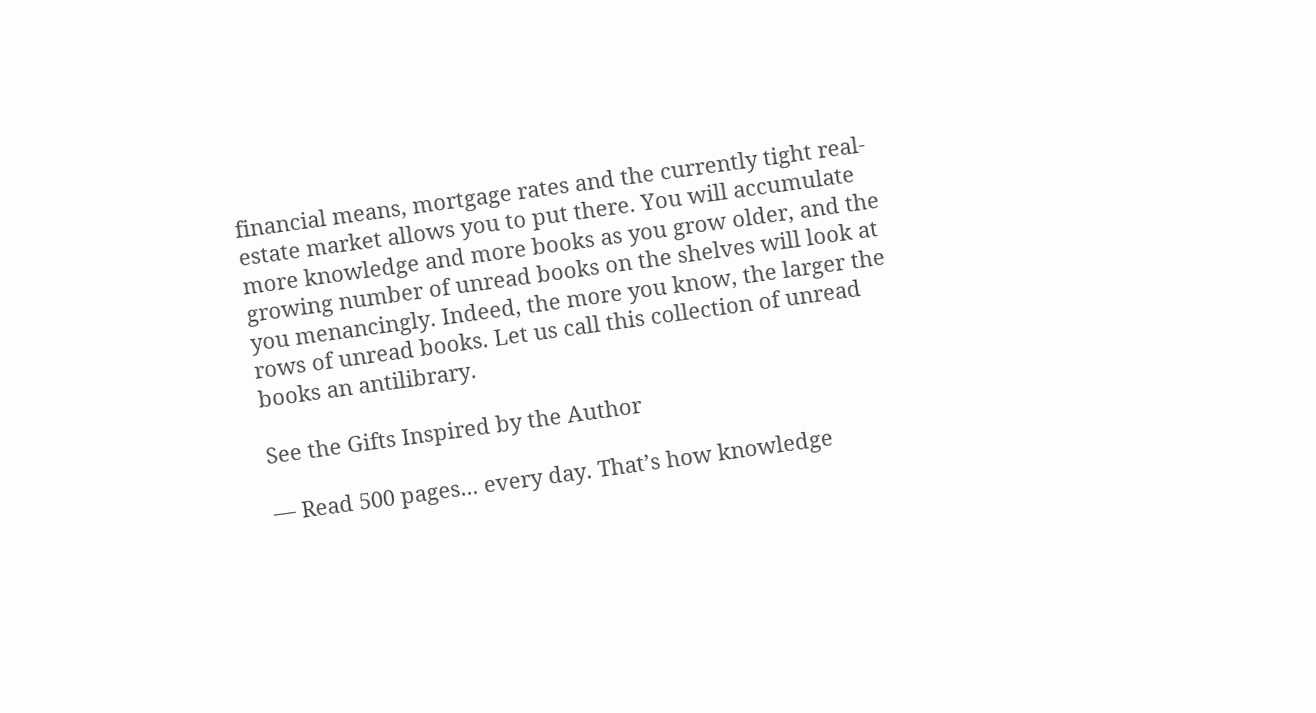financial means, mortgage rates and the currently tight real-estate market allows you to put there. You will accumulate more knowledge and more books as you grow older, and the growing number of unread books on the shelves will look at you menancingly. Indeed, the more you know, the larger the rows of unread books. Let us call this collection of unread books an antilibrary.

See the Gifts Inspired by the Author

— Read 500 pages... every day. That’s how knowledge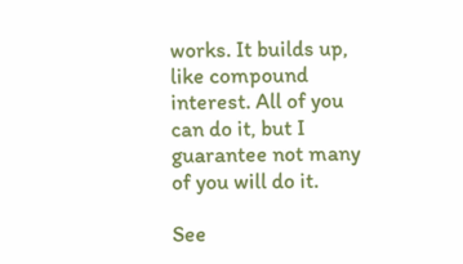works. It builds up, like compound interest. All of you can do it, but I guarantee not many of you will do it.

See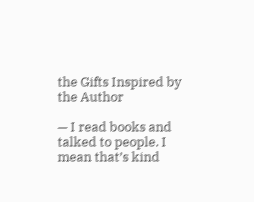the Gifts Inspired by the Author

— I read books and talked to people. I mean that’s kind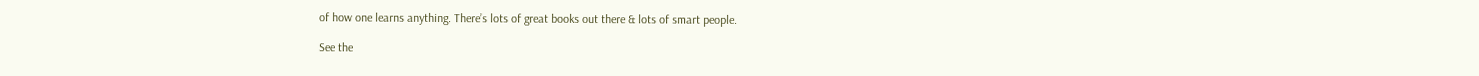of how one learns anything. There’s lots of great books out there & lots of smart people.

See the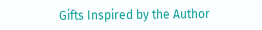Gifts Inspired by the Author